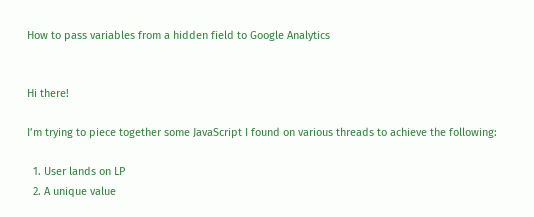How to pass variables from a hidden field to Google Analytics


Hi there!

I’m trying to piece together some JavaScript I found on various threads to achieve the following:

  1. User lands on LP
  2. A unique value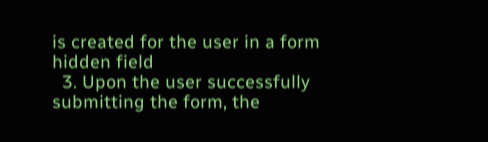is created for the user in a form hidden field
  3. Upon the user successfully submitting the form, the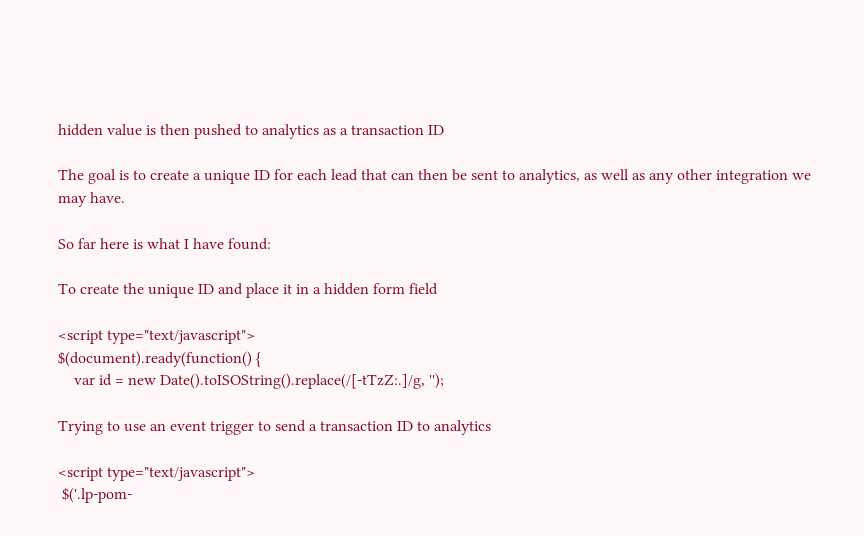hidden value is then pushed to analytics as a transaction ID

The goal is to create a unique ID for each lead that can then be sent to analytics, as well as any other integration we may have.

So far here is what I have found:

To create the unique ID and place it in a hidden form field

<script type="text/javascript">
$(document).ready(function() {
    var id = new Date().toISOString().replace(/[-tTzZ:.]/g, '');

Trying to use an event trigger to send a transaction ID to analytics

<script type="text/javascript">
 $('.lp-pom-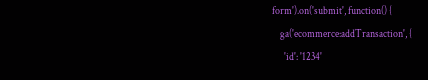form').on('submit', function() {
    ga('ecommerce:addTransaction', {
      'id': '1234'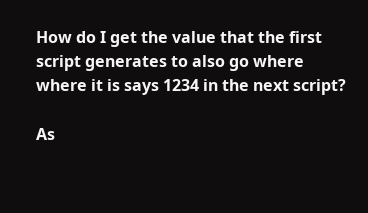How do I get the value that the first script generates to also go where where it is says 1234 in the next script?

As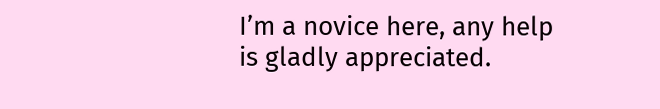I’m a novice here, any help is gladly appreciated.